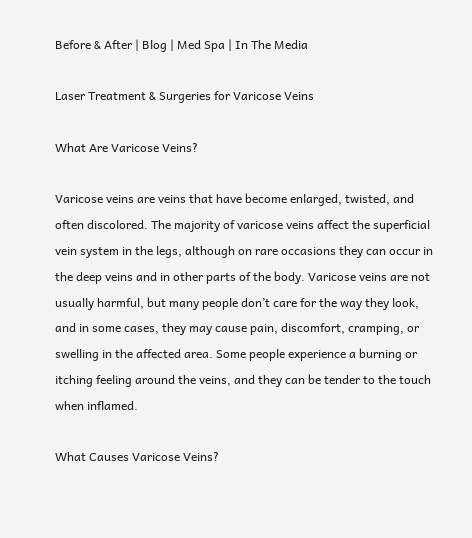Before & After | Blog | Med Spa | In The Media

Laser Treatment & Surgeries for Varicose Veins

What Are Varicose Veins?

Varicose veins are veins that have become enlarged, twisted, and often discolored. The majority of varicose veins affect the superficial vein system in the legs, although on rare occasions they can occur in the deep veins and in other parts of the body. Varicose veins are not usually harmful, but many people don’t care for the way they look, and in some cases, they may cause pain, discomfort, cramping, or swelling in the affected area. Some people experience a burning or itching feeling around the veins, and they can be tender to the touch when inflamed.

What Causes Varicose Veins?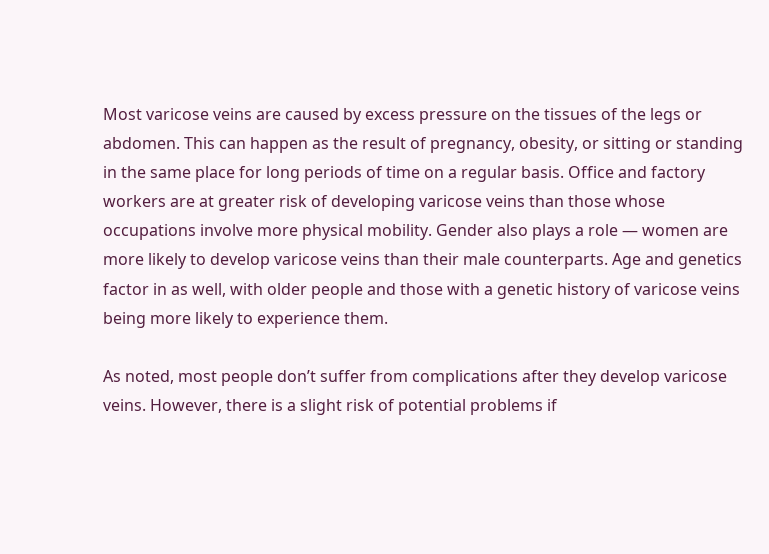Most varicose veins are caused by excess pressure on the tissues of the legs or abdomen. This can happen as the result of pregnancy, obesity, or sitting or standing in the same place for long periods of time on a regular basis. Office and factory workers are at greater risk of developing varicose veins than those whose occupations involve more physical mobility. Gender also plays a role — women are more likely to develop varicose veins than their male counterparts. Age and genetics factor in as well, with older people and those with a genetic history of varicose veins being more likely to experience them.

As noted, most people don’t suffer from complications after they develop varicose veins. However, there is a slight risk of potential problems if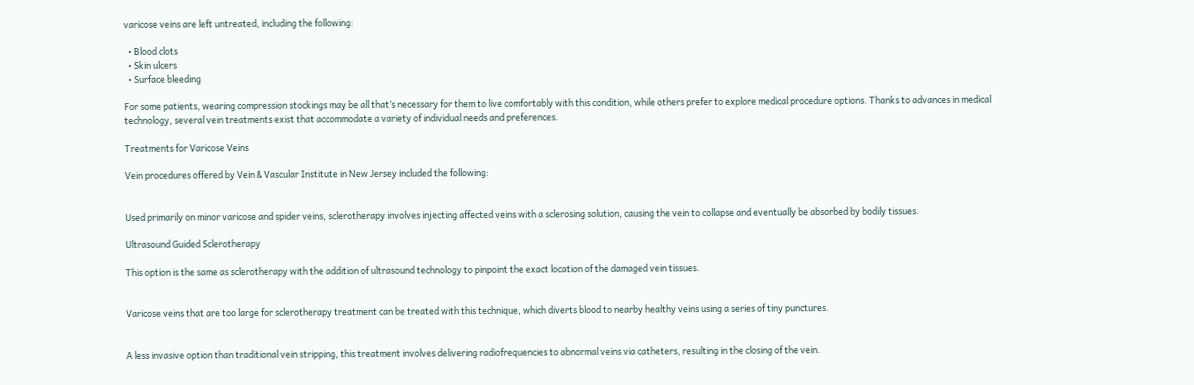varicose veins are left untreated, including the following:

  • Blood clots
  • Skin ulcers
  • Surface bleeding

For some patients, wearing compression stockings may be all that’s necessary for them to live comfortably with this condition, while others prefer to explore medical procedure options. Thanks to advances in medical technology, several vein treatments exist that accommodate a variety of individual needs and preferences.

Treatments for Varicose Veins

Vein procedures offered by Vein & Vascular Institute in New Jersey included the following:


Used primarily on minor varicose and spider veins, sclerotherapy involves injecting affected veins with a sclerosing solution, causing the vein to collapse and eventually be absorbed by bodily tissues.

Ultrasound Guided Sclerotherapy

This option is the same as sclerotherapy with the addition of ultrasound technology to pinpoint the exact location of the damaged vein tissues.


Varicose veins that are too large for sclerotherapy treatment can be treated with this technique, which diverts blood to nearby healthy veins using a series of tiny punctures.


A less invasive option than traditional vein stripping, this treatment involves delivering radiofrequencies to abnormal veins via catheters, resulting in the closing of the vein.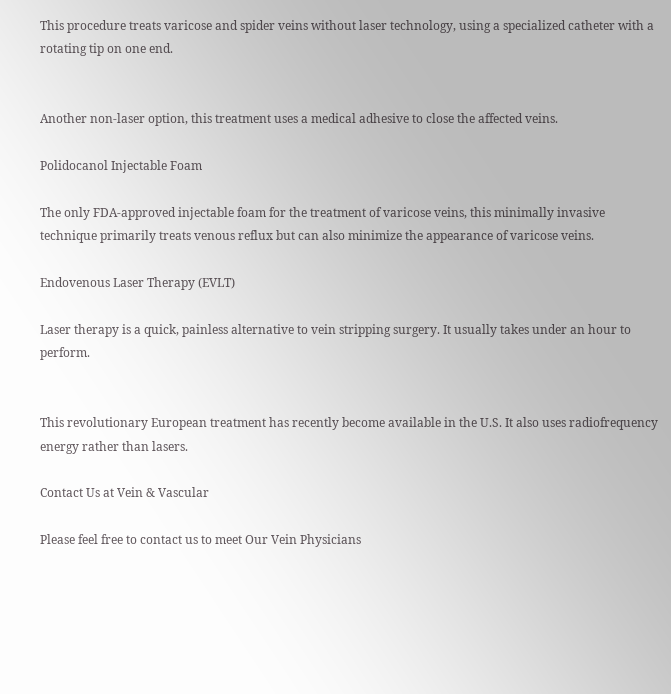This procedure treats varicose and spider veins without laser technology, using a specialized catheter with a rotating tip on one end.


Another non-laser option, this treatment uses a medical adhesive to close the affected veins.

Polidocanol Injectable Foam

The only FDA-approved injectable foam for the treatment of varicose veins, this minimally invasive technique primarily treats venous reflux but can also minimize the appearance of varicose veins.

Endovenous Laser Therapy (EVLT)

Laser therapy is a quick, painless alternative to vein stripping surgery. It usually takes under an hour to perform.


This revolutionary European treatment has recently become available in the U.S. It also uses radiofrequency energy rather than lasers.

Contact Us at Vein & Vascular

Please feel free to contact us to meet Our Vein Physicians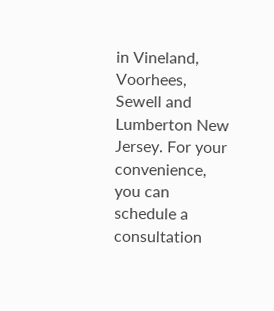in Vineland, Voorhees, Sewell and Lumberton New Jersey. For your convenience, you can schedule a consultation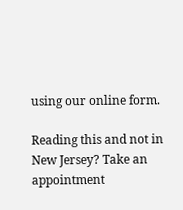using our online form.

Reading this and not in New Jersey? Take an appointment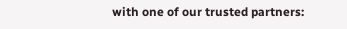with one of our trusted partners: